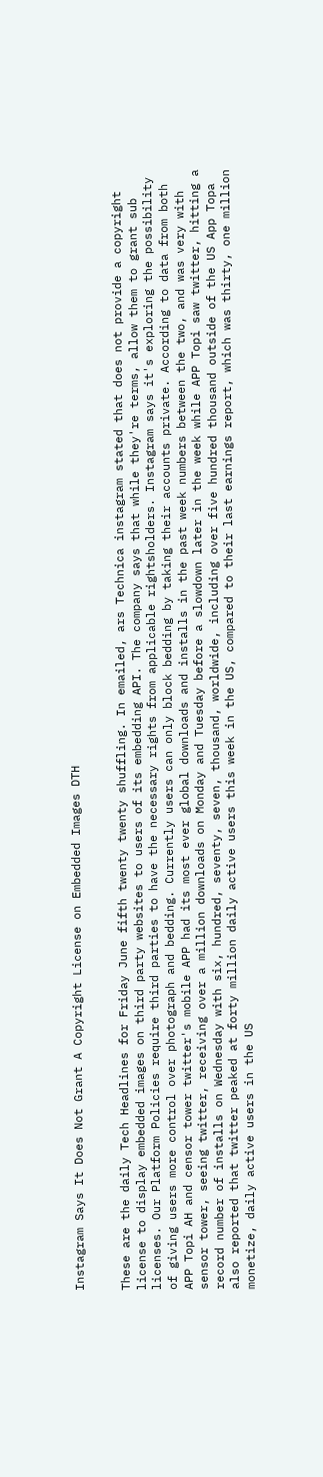Instagram Says It Does Not Grant A Copyright License on Embedded Images DTH


These are the daily Tech Headlines for Friday June fifth twenty twenty shuffling. In emailed, ars Technica instagram stated that does not provide a copyright license to display embedded images on third party websites to users of its embedding API. The company says that while they're terms, allow them to grant sub licenses. Our Platform Policies require third parties to have the necessary rights from applicable rightsholders. Instagram says it's exploring the possibility of giving users more control over photograph and bedding. Currently users can only block bedding by taking their accounts private. According to data from both APP Topi AH and censor tower twitter's mobile APP had its most ever global downloads and installs in the past week numbers between the two, and was very with sensor tower, seeing twitter, receiving over a million downloads on Monday and Tuesday before a slowdown later in the week while APP Topi saw twitter, hitting a record number of installs on Wednesday with six, hundred, seventy, seven, thousand, worldwide, including over five hundred thousand outside of the US App Topa also reported that twitter peaked at forty million daily active users this week in the US, compared to their last earnings report, which was thirty, one million monetize, daily active users in the US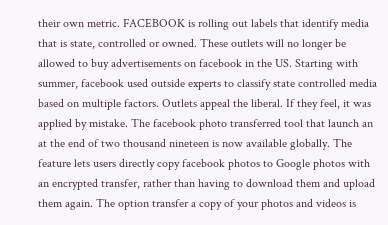their own metric. FACEBOOK is rolling out labels that identify media that is state, controlled or owned. These outlets will no longer be allowed to buy advertisements on facebook in the US. Starting with summer, facebook used outside experts to classify state controlled media based on multiple factors. Outlets appeal the liberal. If they feel, it was applied by mistake. The facebook photo transferred tool that launch an at the end of two thousand nineteen is now available globally. The feature lets users directly copy facebook photos to Google photos with an encrypted transfer, rather than having to download them and upload them again. The option transfer a copy of your photos and videos is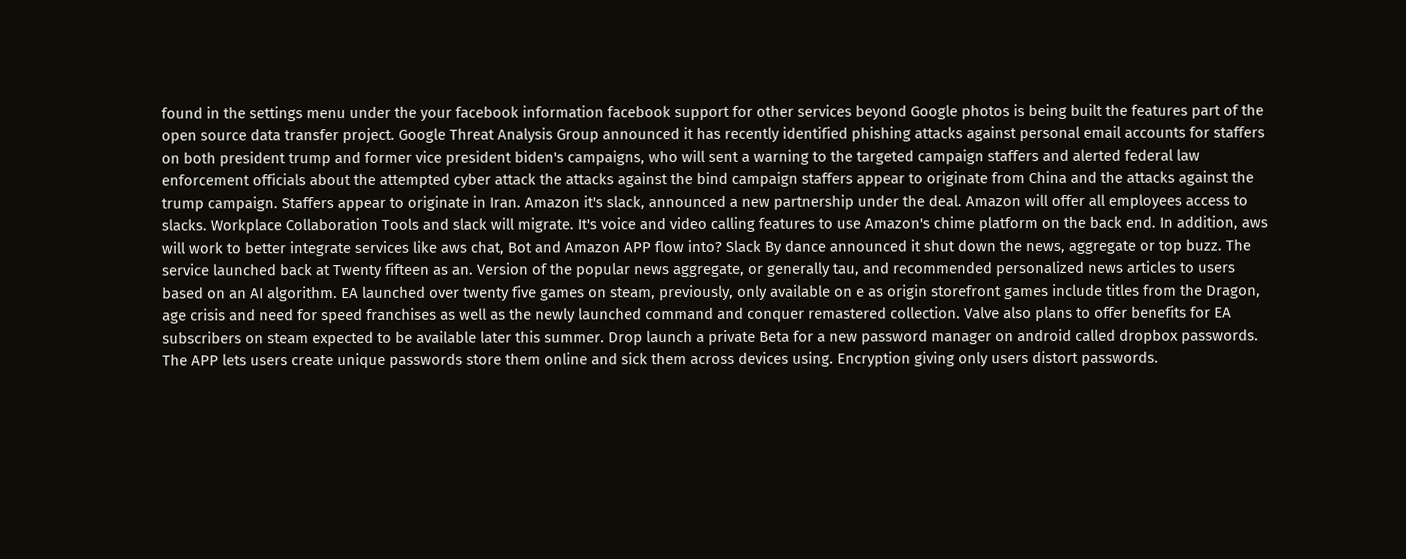found in the settings menu under the your facebook information facebook support for other services beyond Google photos is being built the features part of the open source data transfer project. Google Threat Analysis Group announced it has recently identified phishing attacks against personal email accounts for staffers on both president trump and former vice president biden's campaigns, who will sent a warning to the targeted campaign staffers and alerted federal law enforcement officials about the attempted cyber attack the attacks against the bind campaign staffers appear to originate from China and the attacks against the trump campaign. Staffers appear to originate in Iran. Amazon it's slack, announced a new partnership under the deal. Amazon will offer all employees access to slacks. Workplace Collaboration Tools and slack will migrate. It's voice and video calling features to use Amazon's chime platform on the back end. In addition, aws will work to better integrate services like aws chat, Bot and Amazon APP flow into? Slack By dance announced it shut down the news, aggregate or top buzz. The service launched back at Twenty fifteen as an. Version of the popular news aggregate, or generally tau, and recommended personalized news articles to users based on an AI algorithm. EA launched over twenty five games on steam, previously, only available on e as origin storefront games include titles from the Dragon, age crisis and need for speed franchises as well as the newly launched command and conquer remastered collection. Valve also plans to offer benefits for EA subscribers on steam expected to be available later this summer. Drop launch a private Beta for a new password manager on android called dropbox passwords. The APP lets users create unique passwords store them online and sick them across devices using. Encryption giving only users distort passwords.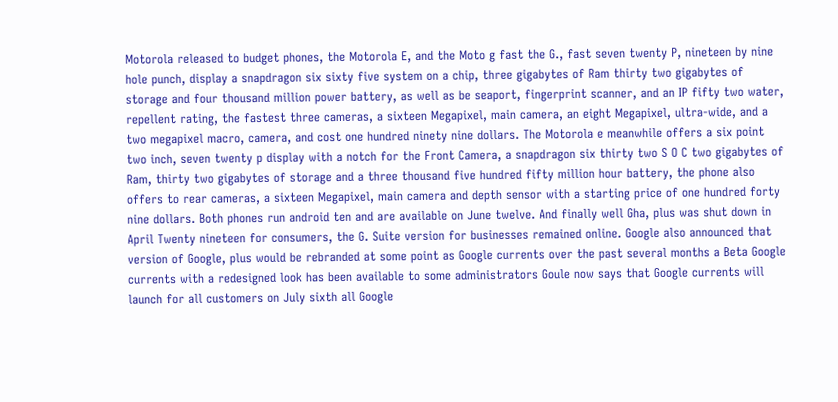Motorola released to budget phones, the Motorola E, and the Moto g fast the G., fast seven twenty P, nineteen by nine hole punch, display a snapdragon six sixty five system on a chip, three gigabytes of Ram thirty two gigabytes of storage and four thousand million power battery, as well as be seaport, fingerprint scanner, and an IP fifty two water, repellent rating, the fastest three cameras, a sixteen Megapixel, main camera, an eight Megapixel, ultra-wide, and a two megapixel macro, camera, and cost one hundred ninety nine dollars. The Motorola e meanwhile offers a six point two inch, seven twenty p display with a notch for the Front Camera, a snapdragon six thirty two S O C two gigabytes of Ram, thirty two gigabytes of storage and a three thousand five hundred fifty million hour battery, the phone also offers to rear cameras, a sixteen Megapixel, main camera and depth sensor with a starting price of one hundred forty nine dollars. Both phones run android ten and are available on June twelve. And finally well Gha, plus was shut down in April Twenty nineteen for consumers, the G. Suite version for businesses remained online. Google also announced that version of Google, plus would be rebranded at some point as Google currents over the past several months a Beta Google currents with a redesigned look has been available to some administrators Goule now says that Google currents will launch for all customers on July sixth all Google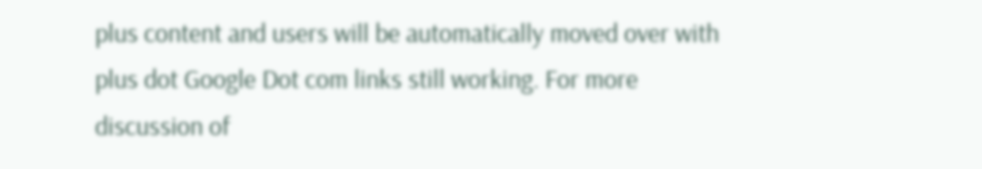plus content and users will be automatically moved over with plus dot Google Dot com links still working. For more discussion of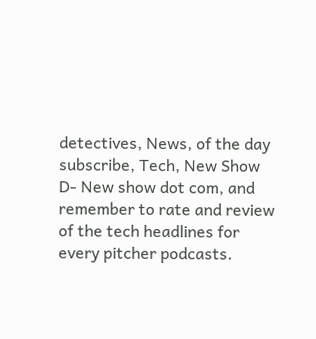detectives, News, of the day subscribe, Tech, New Show D- New show dot com, and remember to rate and review of the tech headlines for every pitcher podcasts.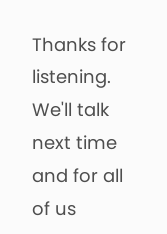Thanks for listening. We'll talk next time and for all of us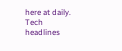here at daily. Tech headlines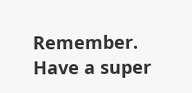Remember. Have a super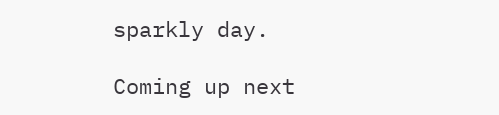sparkly day.

Coming up next